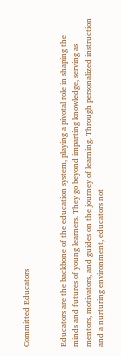Committed Educators


Educators are the backbone of the education system, playing a pivotal role in shaping the minds and futures of young learners. They go beyond imparting knowledge, serving as mentors, motivators, and guides on the journey of learning. Through personalized instruction and a nurturing environment, educators not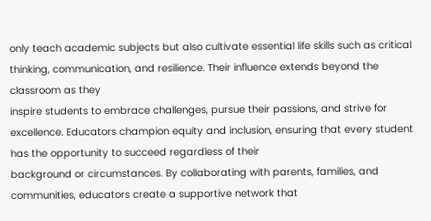only teach academic subjects but also cultivate essential life skills such as critical thinking, communication, and resilience. Their influence extends beyond the classroom as they
inspire students to embrace challenges, pursue their passions, and strive for excellence. Educators champion equity and inclusion, ensuring that every student has the opportunity to succeed regardless of their
background or circumstances. By collaborating with parents, families, and communities, educators create a supportive network that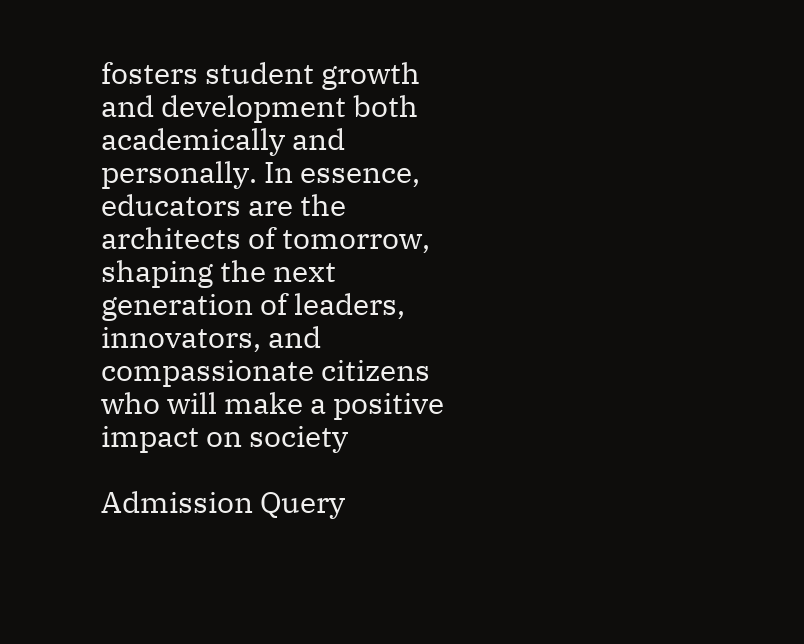fosters student growth and development both academically and personally. In essence, educators are the architects of tomorrow, shaping the next generation of leaders, innovators, and compassionate citizens who will make a positive impact on society

Admission Query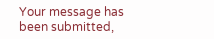Your message has been submitted,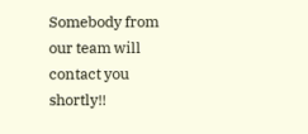Somebody from our team will contact you shortly!!